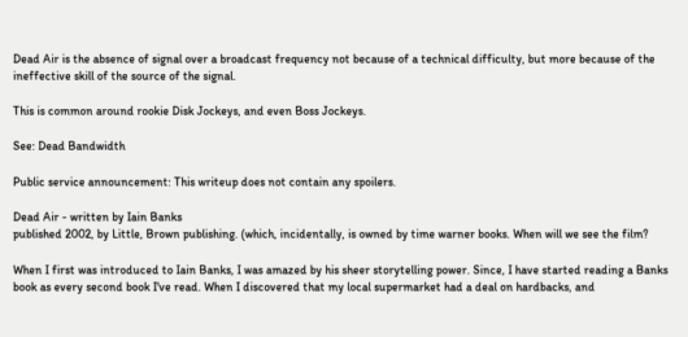Dead Air is the absence of signal over a broadcast frequency not because of a technical difficulty, but more because of the ineffective skill of the source of the signal.

This is common around rookie Disk Jockeys, and even Boss Jockeys.

See: Dead Bandwidth

Public service announcement: This writeup does not contain any spoilers.

Dead Air - written by Iain Banks
published 2002, by Little, Brown publishing. (which, incidentally, is owned by time warner books. When will we see the film?

When I first was introduced to Iain Banks, I was amazed by his sheer storytelling power. Since, I have started reading a Banks book as every second book I've read. When I discovered that my local supermarket had a deal on hardbacks, and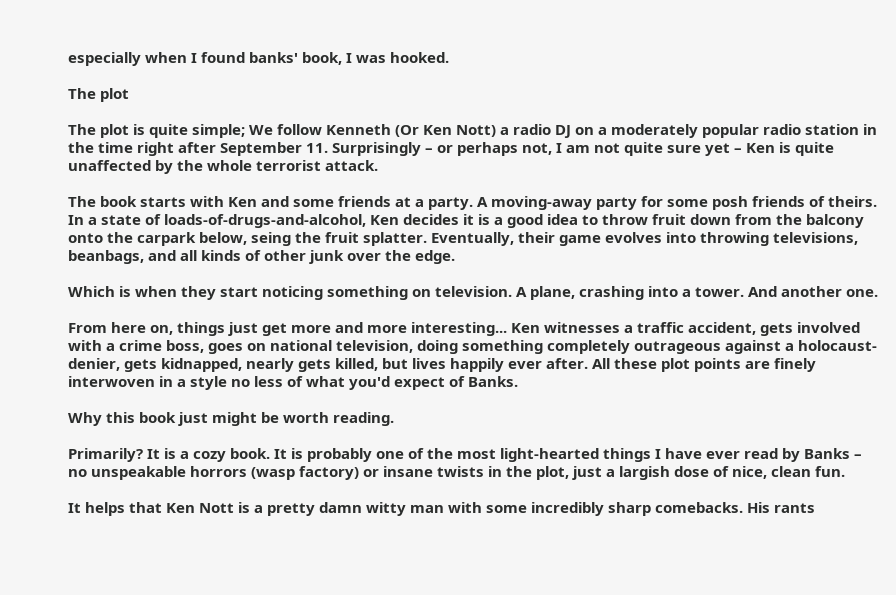especially when I found banks' book, I was hooked.

The plot

The plot is quite simple; We follow Kenneth (Or Ken Nott) a radio DJ on a moderately popular radio station in the time right after September 11. Surprisingly – or perhaps not, I am not quite sure yet – Ken is quite unaffected by the whole terrorist attack.

The book starts with Ken and some friends at a party. A moving-away party for some posh friends of theirs. In a state of loads-of-drugs-and-alcohol, Ken decides it is a good idea to throw fruit down from the balcony onto the carpark below, seing the fruit splatter. Eventually, their game evolves into throwing televisions, beanbags, and all kinds of other junk over the edge.

Which is when they start noticing something on television. A plane, crashing into a tower. And another one.

From here on, things just get more and more interesting... Ken witnesses a traffic accident, gets involved with a crime boss, goes on national television, doing something completely outrageous against a holocaust-denier, gets kidnapped, nearly gets killed, but lives happily ever after. All these plot points are finely interwoven in a style no less of what you'd expect of Banks.

Why this book just might be worth reading.

Primarily? It is a cozy book. It is probably one of the most light-hearted things I have ever read by Banks – no unspeakable horrors (wasp factory) or insane twists in the plot, just a largish dose of nice, clean fun.

It helps that Ken Nott is a pretty damn witty man with some incredibly sharp comebacks. His rants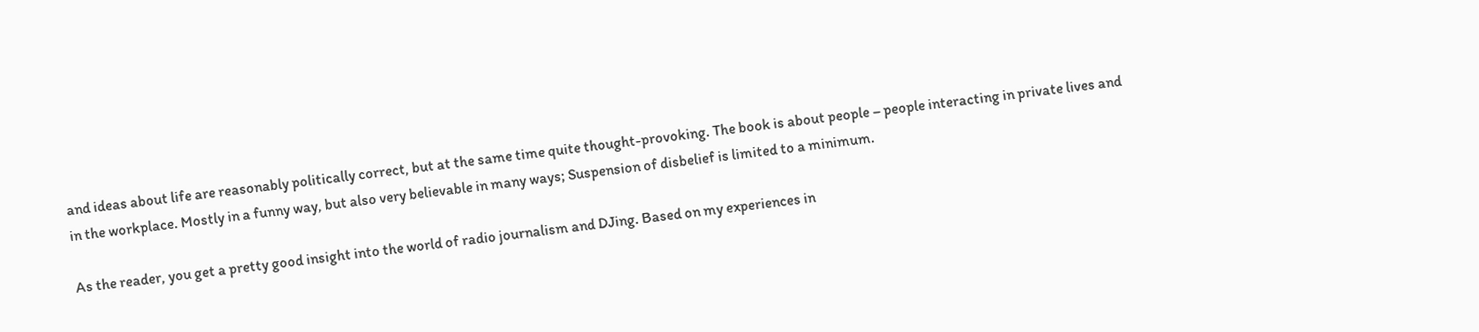and ideas about life are reasonably politically correct, but at the same time quite thought-provoking. The book is about people – people interacting in private lives and in the workplace. Mostly in a funny way, but also very believable in many ways; Suspension of disbelief is limited to a minimum.

As the reader, you get a pretty good insight into the world of radio journalism and DJing. Based on my experiences in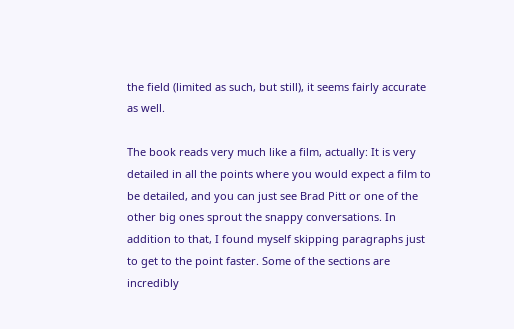the field (limited as such, but still), it seems fairly accurate as well.

The book reads very much like a film, actually: It is very detailed in all the points where you would expect a film to be detailed, and you can just see Brad Pitt or one of the other big ones sprout the snappy conversations. In addition to that, I found myself skipping paragraphs just to get to the point faster. Some of the sections are incredibly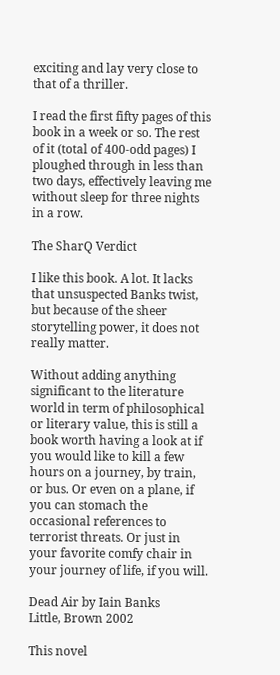exciting and lay very close to that of a thriller.

I read the first fifty pages of this book in a week or so. The rest of it (total of 400-odd pages) I ploughed through in less than two days, effectively leaving me without sleep for three nights in a row.

The SharQ Verdict

I like this book. A lot. It lacks that unsuspected Banks twist, but because of the sheer storytelling power, it does not really matter.

Without adding anything significant to the literature world in term of philosophical or literary value, this is still a book worth having a look at if you would like to kill a few hours on a journey, by train, or bus. Or even on a plane, if you can stomach the occasional references to terrorist threats. Or just in your favorite comfy chair in your journey of life, if you will.

Dead Air by Iain Banks
Little, Brown 2002

This novel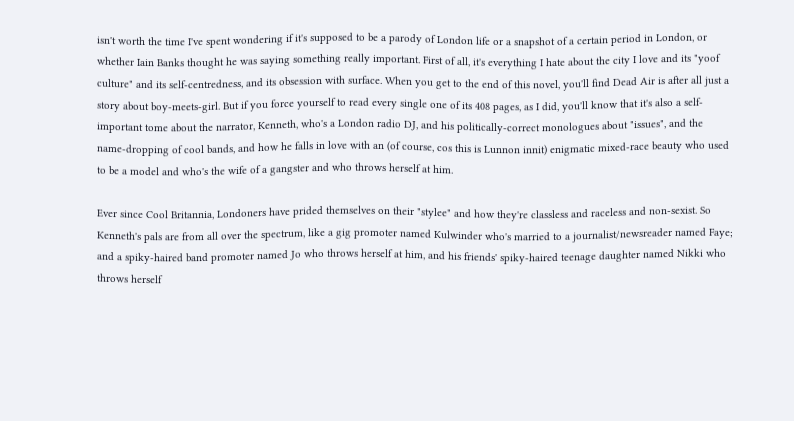isn't worth the time I've spent wondering if it's supposed to be a parody of London life or a snapshot of a certain period in London, or whether Iain Banks thought he was saying something really important. First of all, it's everything I hate about the city I love and its "yoof culture" and its self-centredness, and its obsession with surface. When you get to the end of this novel, you'll find Dead Air is after all just a story about boy-meets-girl. But if you force yourself to read every single one of its 408 pages, as I did, you'll know that it's also a self-important tome about the narrator, Kenneth, who's a London radio DJ, and his politically-correct monologues about "issues", and the name-dropping of cool bands, and how he falls in love with an (of course, cos this is Lunnon innit) enigmatic mixed-race beauty who used to be a model and who's the wife of a gangster and who throws herself at him.

Ever since Cool Britannia, Londoners have prided themselves on their "stylee" and how they're classless and raceless and non-sexist. So Kenneth's pals are from all over the spectrum, like a gig promoter named Kulwinder who's married to a journalist/newsreader named Faye; and a spiky-haired band promoter named Jo who throws herself at him, and his friends' spiky-haired teenage daughter named Nikki who throws herself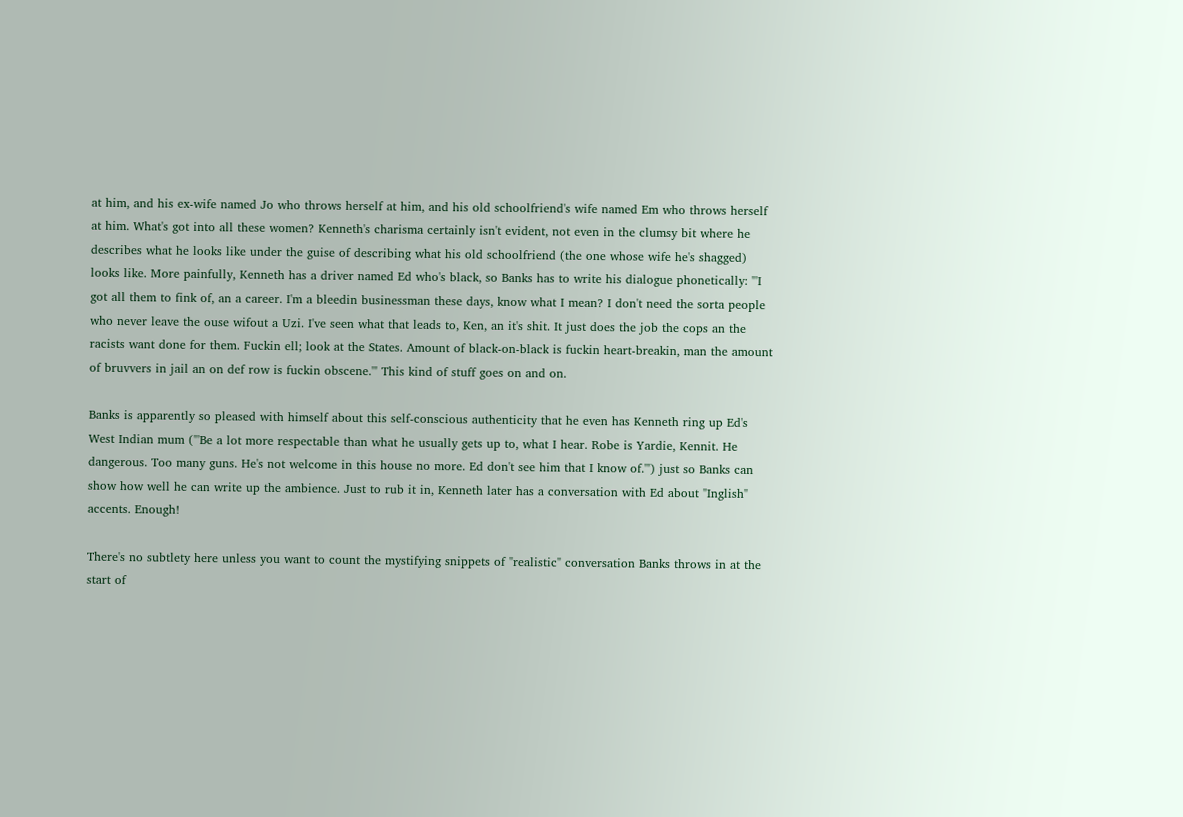at him, and his ex-wife named Jo who throws herself at him, and his old schoolfriend's wife named Em who throws herself at him. What's got into all these women? Kenneth's charisma certainly isn't evident, not even in the clumsy bit where he describes what he looks like under the guise of describing what his old schoolfriend (the one whose wife he's shagged) looks like. More painfully, Kenneth has a driver named Ed who's black, so Banks has to write his dialogue phonetically: "'I got all them to fink of, an a career. I'm a bleedin businessman these days, know what I mean? I don't need the sorta people who never leave the ouse wifout a Uzi. I've seen what that leads to, Ken, an it's shit. It just does the job the cops an the racists want done for them. Fuckin ell; look at the States. Amount of black-on-black is fuckin heart-breakin, man the amount of bruvvers in jail an on def row is fuckin obscene.'" This kind of stuff goes on and on.

Banks is apparently so pleased with himself about this self-conscious authenticity that he even has Kenneth ring up Ed's West Indian mum ("'Be a lot more respectable than what he usually gets up to, what I hear. Robe is Yardie, Kennit. He dangerous. Too many guns. He's not welcome in this house no more. Ed don't see him that I know of.'") just so Banks can show how well he can write up the ambience. Just to rub it in, Kenneth later has a conversation with Ed about "Inglish" accents. Enough!

There's no subtlety here unless you want to count the mystifying snippets of "realistic" conversation Banks throws in at the start of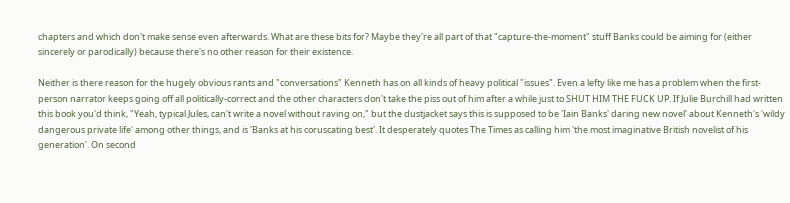chapters and which don't make sense even afterwards. What are these bits for? Maybe they're all part of that "capture-the-moment" stuff Banks could be aiming for (either sincerely or parodically) because there's no other reason for their existence.

Neither is there reason for the hugely obvious rants and "conversations" Kenneth has on all kinds of heavy political "issues". Even a lefty like me has a problem when the first-person narrator keeps going off all politically-correct and the other characters don't take the piss out of him after a while just to SHUT HIM THE FUCK UP. If Julie Burchill had written this book you'd think, "Yeah, typical Jules, can't write a novel without raving on," but the dustjacket says this is supposed to be 'Iain Banks' daring new novel' about Kenneth's 'wildy dangerous private life' among other things, and is 'Banks at his coruscating best'. It desperately quotes The Times as calling him 'the most imaginative British novelist of his generation'. On second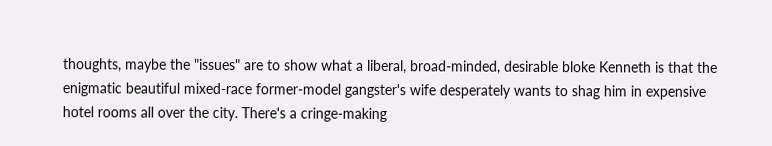thoughts, maybe the "issues" are to show what a liberal, broad-minded, desirable bloke Kenneth is that the enigmatic beautiful mixed-race former-model gangster's wife desperately wants to shag him in expensive hotel rooms all over the city. There's a cringe-making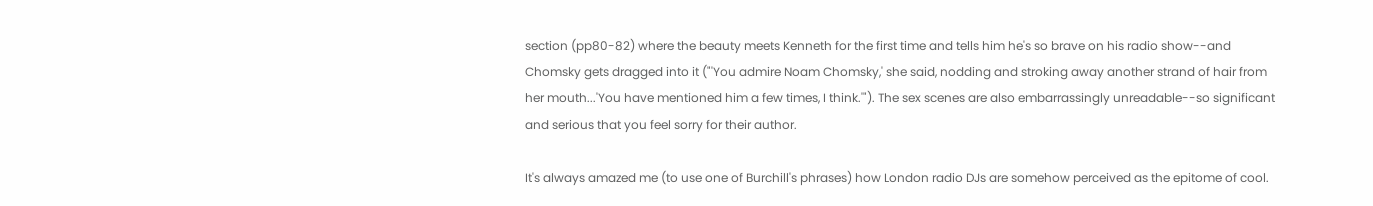section (pp80-82) where the beauty meets Kenneth for the first time and tells him he's so brave on his radio show--and Chomsky gets dragged into it ("'You admire Noam Chomsky,' she said, nodding and stroking away another strand of hair from her mouth...'You have mentioned him a few times, I think.'"). The sex scenes are also embarrassingly unreadable--so significant and serious that you feel sorry for their author.

It's always amazed me (to use one of Burchill's phrases) how London radio DJs are somehow perceived as the epitome of cool.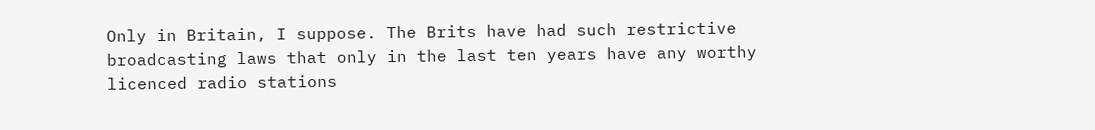Only in Britain, I suppose. The Brits have had such restrictive broadcasting laws that only in the last ten years have any worthy licenced radio stations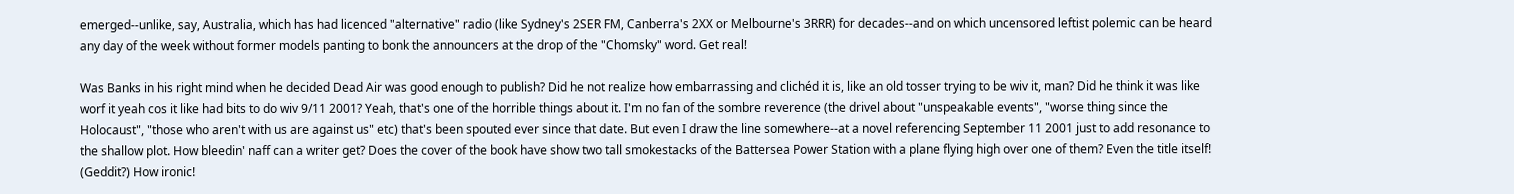emerged--unlike, say, Australia, which has had licenced "alternative" radio (like Sydney's 2SER FM, Canberra's 2XX or Melbourne's 3RRR) for decades--and on which uncensored leftist polemic can be heard any day of the week without former models panting to bonk the announcers at the drop of the "Chomsky" word. Get real!

Was Banks in his right mind when he decided Dead Air was good enough to publish? Did he not realize how embarrassing and clichéd it is, like an old tosser trying to be wiv it, man? Did he think it was like worf it yeah cos it like had bits to do wiv 9/11 2001? Yeah, that's one of the horrible things about it. I'm no fan of the sombre reverence (the drivel about "unspeakable events", "worse thing since the Holocaust", "those who aren't with us are against us" etc) that's been spouted ever since that date. But even I draw the line somewhere--at a novel referencing September 11 2001 just to add resonance to the shallow plot. How bleedin' naff can a writer get? Does the cover of the book have show two tall smokestacks of the Battersea Power Station with a plane flying high over one of them? Even the title itself! (Geddit?) How ironic!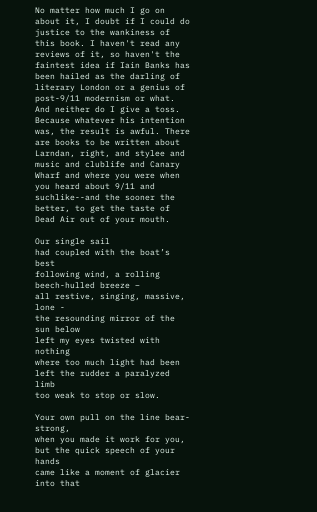No matter how much I go on about it, I doubt if I could do justice to the wankiness of this book. I haven't read any reviews of it, so haven't the faintest idea if Iain Banks has been hailed as the darling of literary London or a genius of post-9/11 modernism or what. And neither do I give a toss. Because whatever his intention was, the result is awful. There are books to be written about Larndan, right, and stylee and music and clublife and Canary Wharf and where you were when you heard about 9/11 and suchlike--and the sooner the better, to get the taste of Dead Air out of your mouth.

Our single sail
had coupled with the boat’s best
following wind, a rolling beech-hulled breeze –
all restive, singing, massive, lone -
the resounding mirror of the sun below
left my eyes twisted with nothing
where too much light had been
left the rudder a paralyzed limb
too weak to stop or slow.

Your own pull on the line bear-strong,
when you made it work for you,
but the quick speech of your hands
came like a moment of glacier into that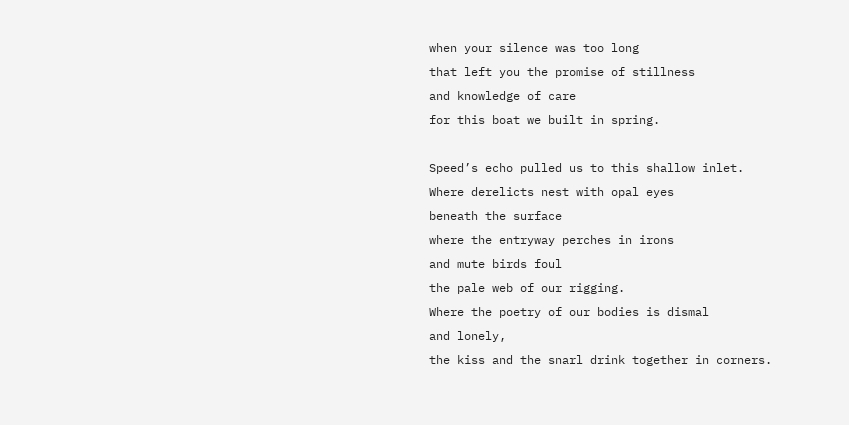when your silence was too long
that left you the promise of stillness
and knowledge of care
for this boat we built in spring.

Speed’s echo pulled us to this shallow inlet.
Where derelicts nest with opal eyes
beneath the surface
where the entryway perches in irons
and mute birds foul
the pale web of our rigging.
Where the poetry of our bodies is dismal
and lonely,
the kiss and the snarl drink together in corners.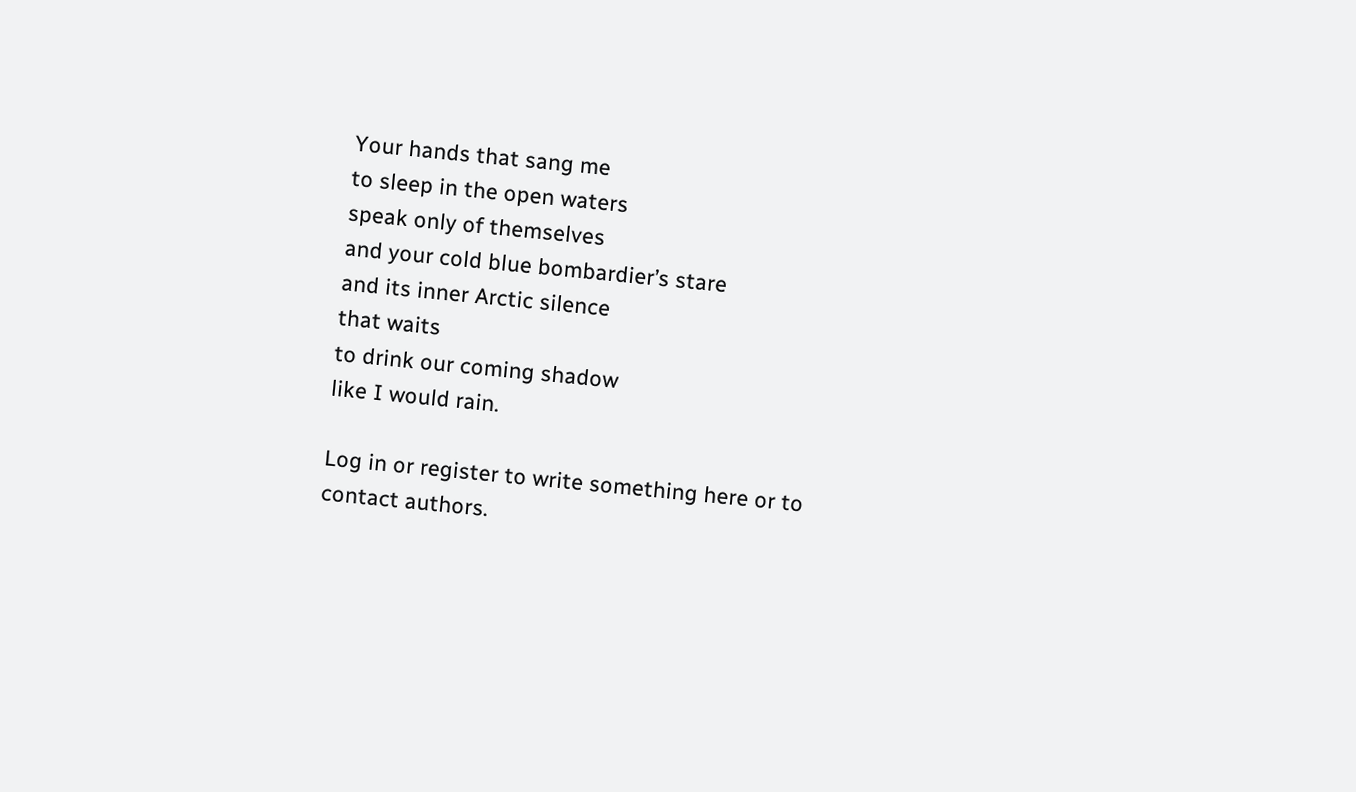Your hands that sang me
to sleep in the open waters
speak only of themselves
and your cold blue bombardier’s stare
and its inner Arctic silence
that waits
to drink our coming shadow
like I would rain.

Log in or register to write something here or to contact authors.